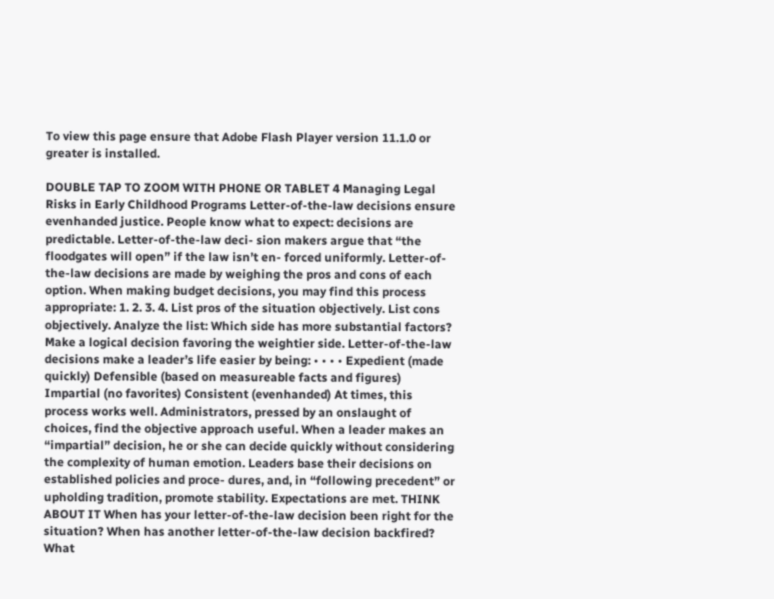To view this page ensure that Adobe Flash Player version 11.1.0 or greater is installed.

DOUBLE TAP TO ZOOM WITH PHONE OR TABLET 4 Managing Legal Risks in Early Childhood Programs Letter-of-the-law decisions ensure evenhanded justice. People know what to expect: decisions are predictable. Letter-of-the-law deci- sion makers argue that “the floodgates will open” if the law isn’t en- forced uniformly. Letter-of-the-law decisions are made by weighing the pros and cons of each option. When making budget decisions, you may find this process appropriate: 1. 2. 3. 4. List pros of the situation objectively. List cons objectively. Analyze the list: Which side has more substantial factors? Make a logical decision favoring the weightier side. Letter-of-the-law decisions make a leader’s life easier by being: • • • • Expedient (made quickly) Defensible (based on measureable facts and figures) Impartial (no favorites) Consistent (evenhanded) At times, this process works well. Administrators, pressed by an onslaught of choices, find the objective approach useful. When a leader makes an “impartial” decision, he or she can decide quickly without considering the complexity of human emotion. Leaders base their decisions on established policies and proce- dures, and, in “following precedent” or upholding tradition, promote stability. Expectations are met. THINK ABOUT IT When has your letter-of-the-law decision been right for the situation? When has another letter-of-the-law decision backfired? What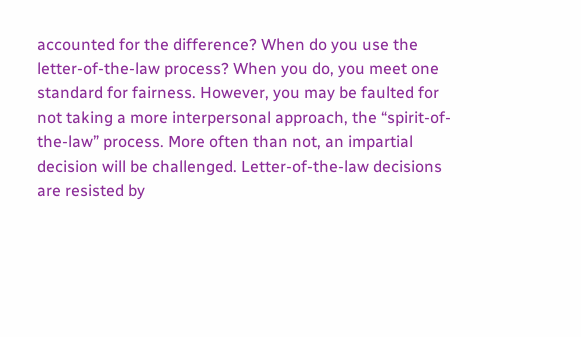accounted for the difference? When do you use the letter-of-the-law process? When you do, you meet one standard for fairness. However, you may be faulted for not taking a more interpersonal approach, the “spirit-of-the-law” process. More often than not, an impartial decision will be challenged. Letter-of-the-law decisions are resisted by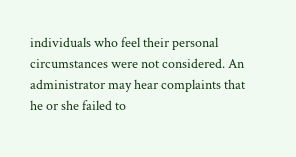individuals who feel their personal circumstances were not considered. An administrator may hear complaints that he or she failed to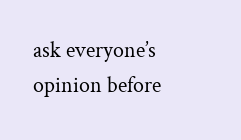ask everyone’s opinion before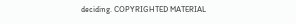deciding. COPYRIGHTED MATERIAL